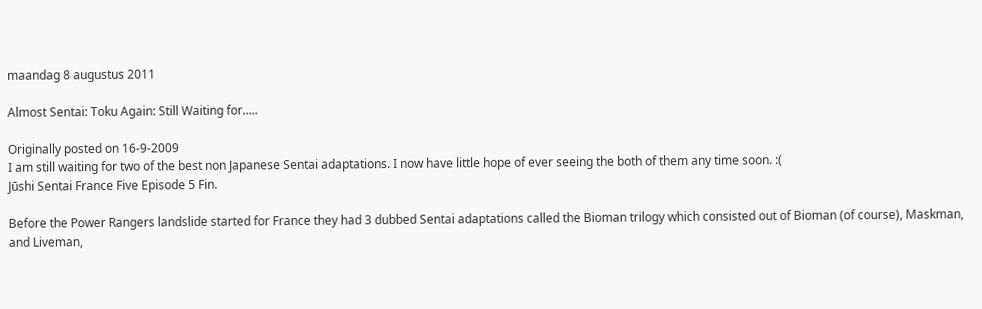maandag 8 augustus 2011

Almost Sentai: Toku Again: Still Waiting for.....

Originally posted on 16-9-2009
I am still waiting for two of the best non Japanese Sentai adaptations. I now have little hope of ever seeing the both of them any time soon. :(
Jūshi Sentai France Five Episode 5 Fin.

Before the Power Rangers landslide started for France they had 3 dubbed Sentai adaptations called the Bioman trilogy which consisted out of Bioman (of course), Maskman, and Liveman,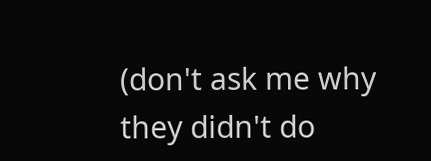(don't ask me why they didn't do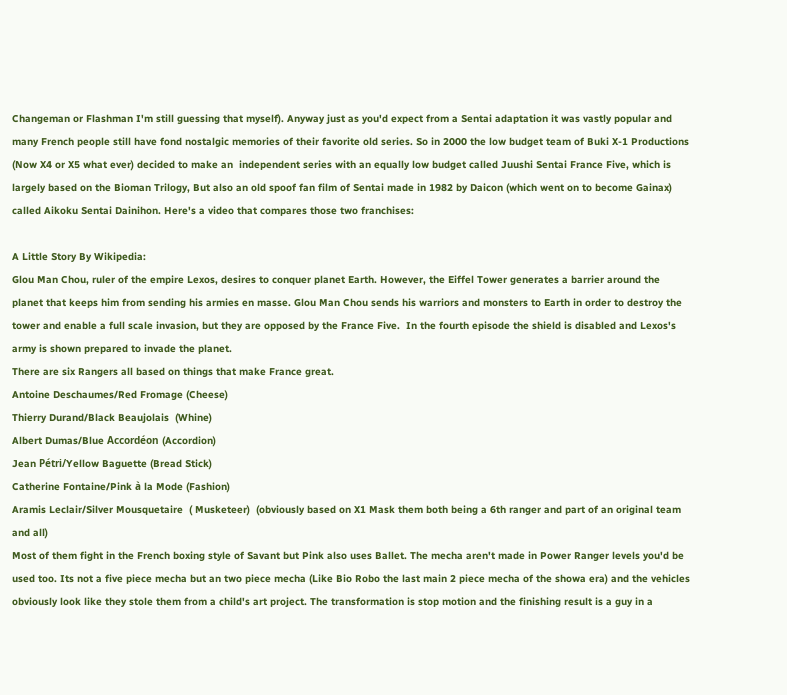Changeman or Flashman I'm still guessing that myself). Anyway just as you'd expect from a Sentai adaptation it was vastly popular and many French people still have fond nostalgic memories of their favorite old series. So in 2000 the low budget team of Buki X-1 Productions (Now X4 or X5 what ever) decided to make an  independent series with an equally low budget called Juushi Sentai France Five, which is largely based on the Bioman Trilogy, But also an old spoof fan film of Sentai made in 1982 by Daicon (which went on to become Gainax) called Aikoku Sentai Dainihon. Here's a video that compares those two franchises:

A Little Story By Wikipedia:
Glou Man Chou, ruler of the empire Lexos, desires to conquer planet Earth. However, the Eiffel Tower generates a barrier around the planet that keeps him from sending his armies en masse. Glou Man Chou sends his warriors and monsters to Earth in order to destroy the tower and enable a full scale invasion, but they are opposed by the France Five.  In the fourth episode the shield is disabled and Lexos's army is shown prepared to invade the planet.
There are six Rangers all based on things that make France great.
Antoine Deschaumes/Red Fromage (Cheese)
Thierry Durand/Black Beaujolais  (Whine)
Albert Dumas/Blue Accordéon (Accordion)
Jean Pétri/Yellow Baguette (Bread Stick)
Catherine Fontaine/Pink à la Mode (Fashion)
Aramis Leclair/Silver Mousquetaire  ( Musketeer)  (obviously based on X1 Mask them both being a 6th ranger and part of an original team and all)
Most of them fight in the French boxing style of Savant but Pink also uses Ballet. The mecha aren't made in Power Ranger levels you'd be used too. Its not a five piece mecha but an two piece mecha (Like Bio Robo the last main 2 piece mecha of the showa era) and the vehicles obviously look like they stole them from a child's art project. The transformation is stop motion and the finishing result is a guy in a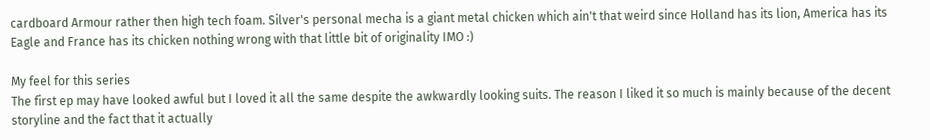cardboard Armour rather then high tech foam. Silver's personal mecha is a giant metal chicken which ain't that weird since Holland has its lion, America has its Eagle and France has its chicken nothing wrong with that little bit of originality IMO :)

My feel for this series
The first ep may have looked awful but I loved it all the same despite the awkwardly looking suits. The reason I liked it so much is mainly because of the decent storyline and the fact that it actually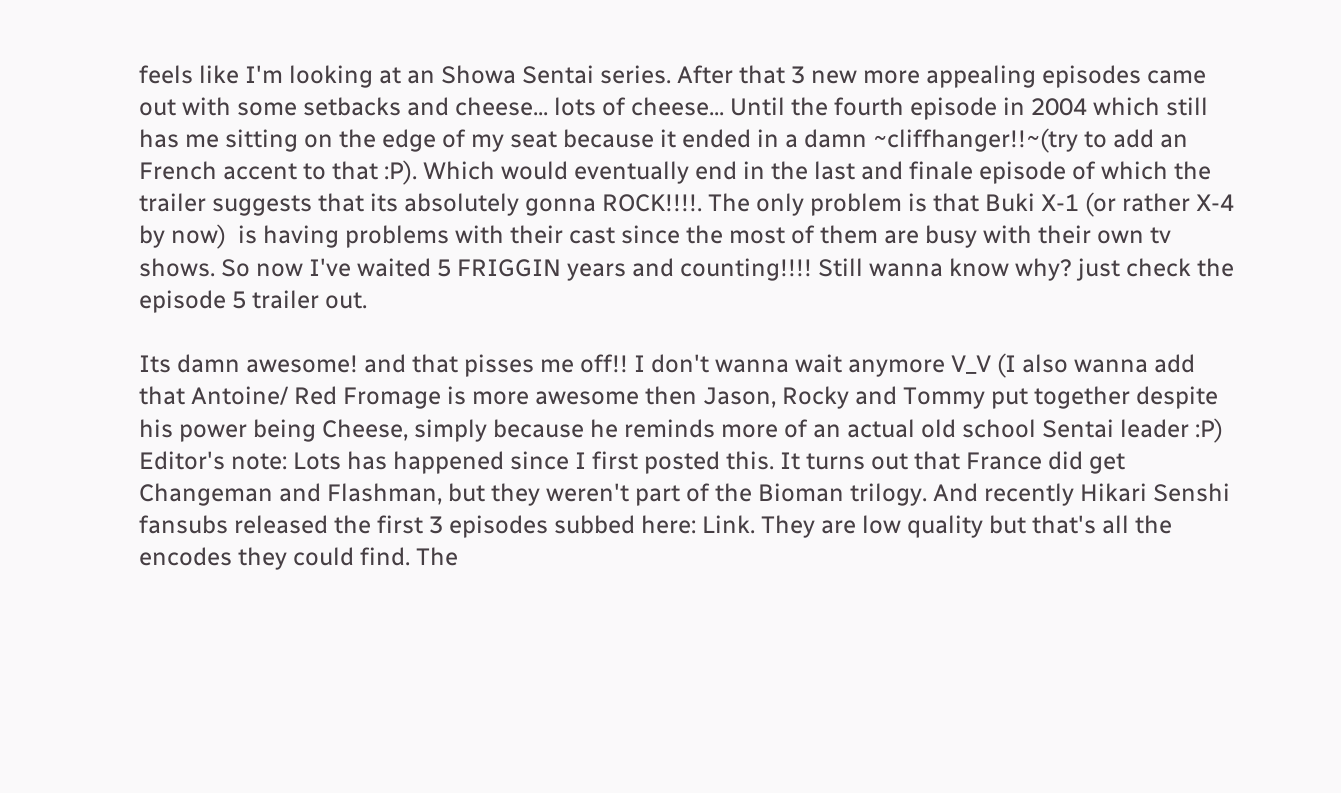feels like I'm looking at an Showa Sentai series. After that 3 new more appealing episodes came out with some setbacks and cheese... lots of cheese... Until the fourth episode in 2004 which still has me sitting on the edge of my seat because it ended in a damn ~cliffhanger!!~(try to add an French accent to that :P). Which would eventually end in the last and finale episode of which the trailer suggests that its absolutely gonna ROCK!!!!. The only problem is that Buki X-1 (or rather X-4 by now)  is having problems with their cast since the most of them are busy with their own tv shows. So now I've waited 5 FRIGGIN years and counting!!!! Still wanna know why? just check the episode 5 trailer out.

Its damn awesome! and that pisses me off!! I don't wanna wait anymore V_V (I also wanna add that Antoine/ Red Fromage is more awesome then Jason, Rocky and Tommy put together despite his power being Cheese, simply because he reminds more of an actual old school Sentai leader :P)
Editor's note: Lots has happened since I first posted this. It turns out that France did get Changeman and Flashman, but they weren't part of the Bioman trilogy. And recently Hikari Senshi fansubs released the first 3 episodes subbed here: Link. They are low quality but that's all the encodes they could find. The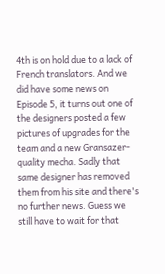4th is on hold due to a lack of French translators. And we did have some news on Episode 5, it turns out one of the designers posted a few pictures of upgrades for the team and a new Gransazer-quality mecha. Sadly that same designer has removed them from his site and there's no further news. Guess we still have to wait for that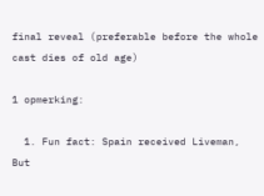final reveal (preferable before the whole cast dies of old age)

1 opmerking:

  1. Fun fact: Spain received Liveman, But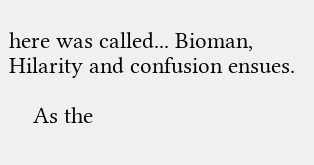here was called... Bioman, Hilarity and confusion ensues.

    As the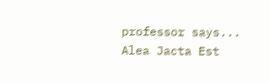professor says... Alea Jacta Est